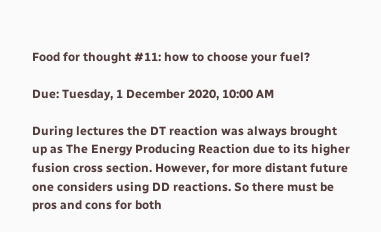Food for thought #11: how to choose your fuel?

Due: Tuesday, 1 December 2020, 10:00 AM

During lectures the DT reaction was always brought up as The Energy Producing Reaction due to its higher fusion cross section. However, for more distant future one considers using DD reactions. So there must be pros and cons for both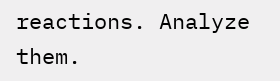reactions. Analyze them.